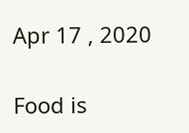Apr 17 , 2020

Food is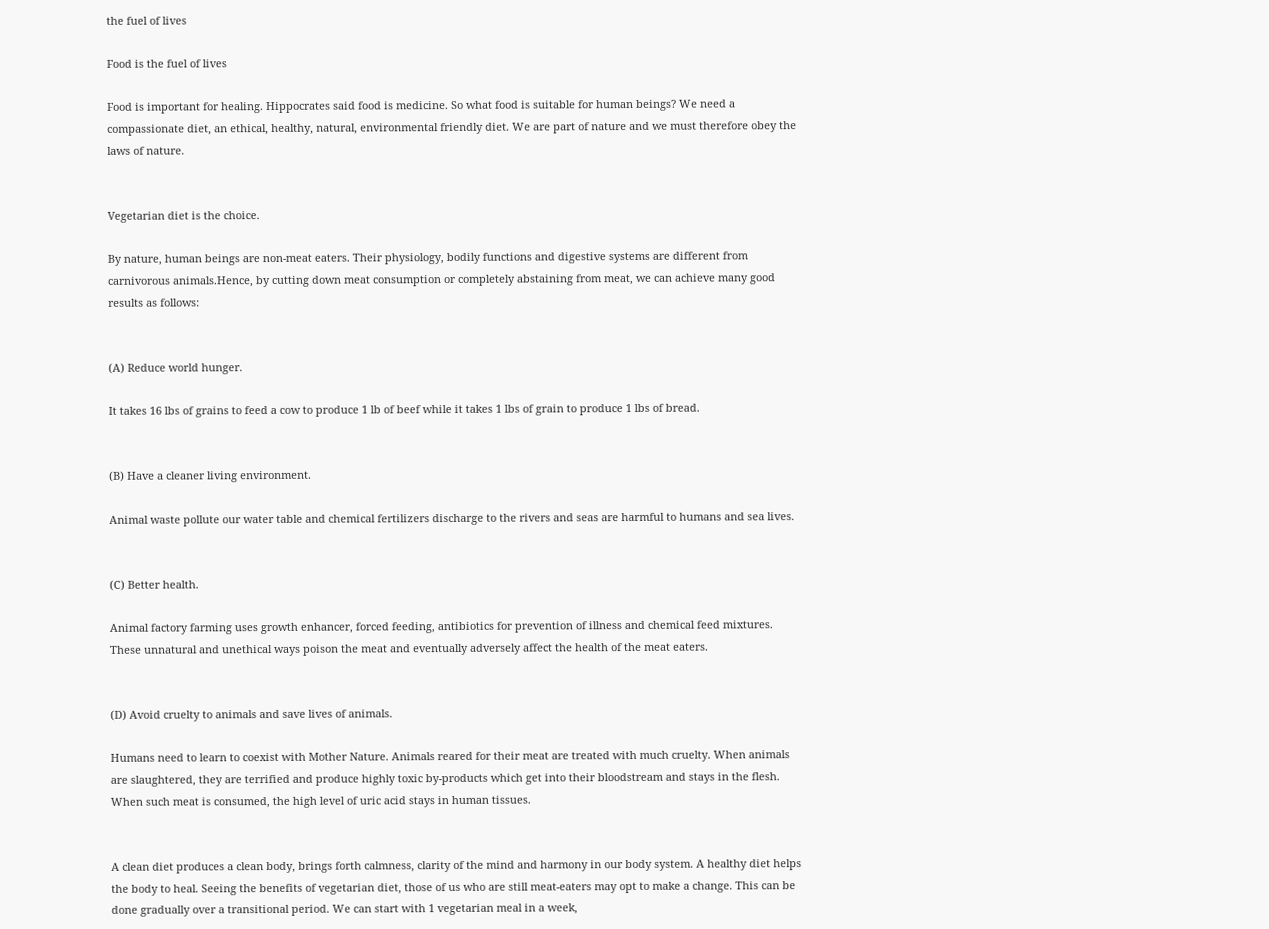the fuel of lives

Food is the fuel of lives

Food is important for healing. Hippocrates said food is medicine. So what food is suitable for human beings? We need a compassionate diet, an ethical, healthy, natural, environmental friendly diet. We are part of nature and we must therefore obey the laws of nature.


Vegetarian diet is the choice.

By nature, human beings are non-meat eaters. Their physiology, bodily functions and digestive systems are different from carnivorous animals.Hence, by cutting down meat consumption or completely abstaining from meat, we can achieve many good results as follows:


(A) Reduce world hunger.

It takes 16 lbs of grains to feed a cow to produce 1 lb of beef while it takes 1 lbs of grain to produce 1 lbs of bread.


(B) Have a cleaner living environment.

Animal waste pollute our water table and chemical fertilizers discharge to the rivers and seas are harmful to humans and sea lives.


(C) Better health.

Animal factory farming uses growth enhancer, forced feeding, antibiotics for prevention of illness and chemical feed mixtures. These unnatural and unethical ways poison the meat and eventually adversely affect the health of the meat eaters.


(D) Avoid cruelty to animals and save lives of animals.

Humans need to learn to coexist with Mother Nature. Animals reared for their meat are treated with much cruelty. When animals are slaughtered, they are terrified and produce highly toxic by-products which get into their bloodstream and stays in the flesh. When such meat is consumed, the high level of uric acid stays in human tissues.


A clean diet produces a clean body, brings forth calmness, clarity of the mind and harmony in our body system. A healthy diet helps the body to heal. Seeing the benefits of vegetarian diet, those of us who are still meat-eaters may opt to make a change. This can be done gradually over a transitional period. We can start with 1 vegetarian meal in a week,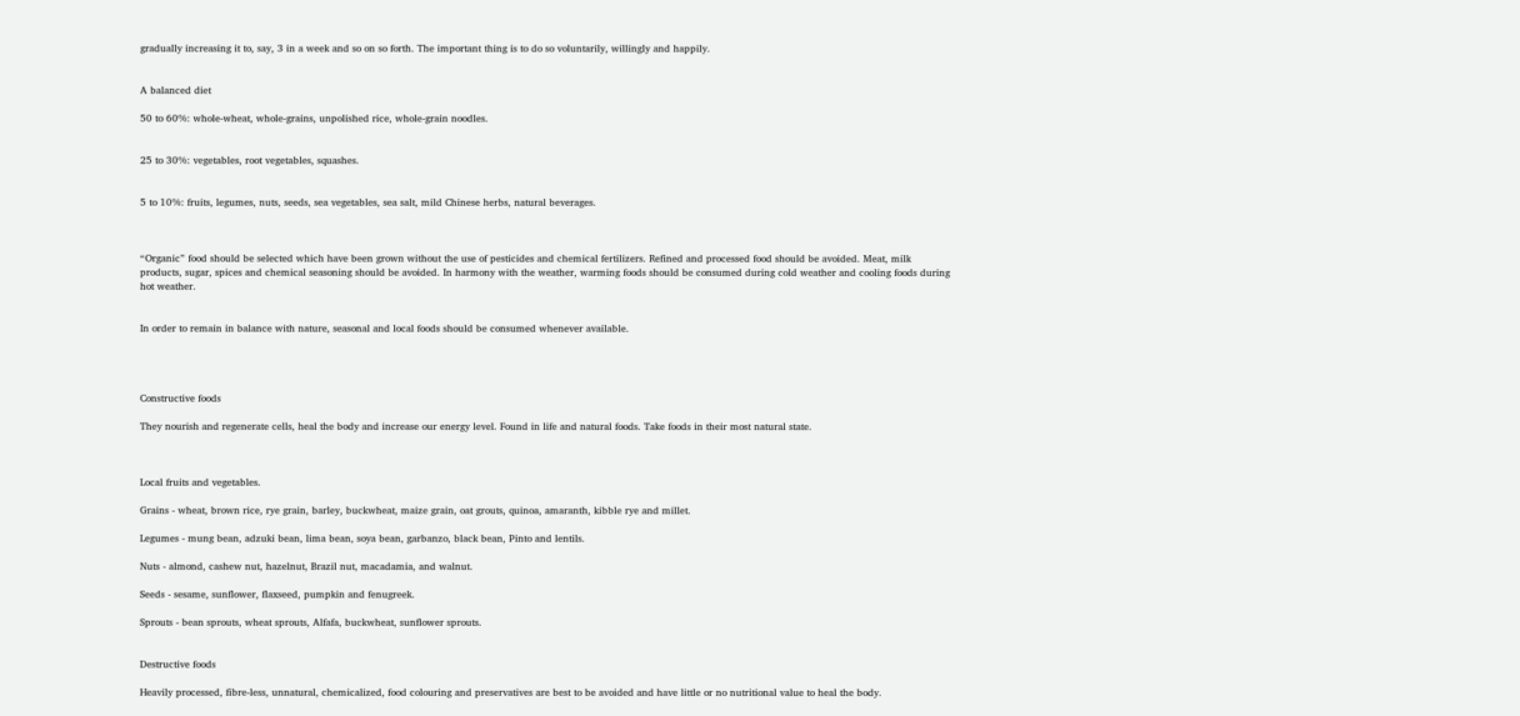gradually increasing it to, say, 3 in a week and so on so forth. The important thing is to do so voluntarily, willingly and happily.


A balanced diet

50 to 60%: whole-wheat, whole-grains, unpolished rice, whole-grain noodles.


25 to 30%: vegetables, root vegetables, squashes.


5 to 10%: fruits, legumes, nuts, seeds, sea vegetables, sea salt, mild Chinese herbs, natural beverages.



“Organic” food should be selected which have been grown without the use of pesticides and chemical fertilizers. Refined and processed food should be avoided. Meat, milk products, sugar, spices and chemical seasoning should be avoided. In harmony with the weather, warming foods should be consumed during cold weather and cooling foods during hot weather.


In order to remain in balance with nature, seasonal and local foods should be consumed whenever available.




Constructive foods

They nourish and regenerate cells, heal the body and increase our energy level. Found in life and natural foods. Take foods in their most natural state.



Local fruits and vegetables.

Grains - wheat, brown rice, rye grain, barley, buckwheat, maize grain, oat grouts, quinoa, amaranth, kibble rye and millet.

Legumes - mung bean, adzuki bean, lima bean, soya bean, garbanzo, black bean, Pinto and lentils.

Nuts - almond, cashew nut, hazelnut, Brazil nut, macadamia, and walnut.

Seeds - sesame, sunflower, flaxseed, pumpkin and fenugreek.

Sprouts - bean sprouts, wheat sprouts, Alfafa, buckwheat, sunflower sprouts.


Destructive foods

Heavily processed, fibre-less, unnatural, chemicalized, food colouring and preservatives are best to be avoided and have little or no nutritional value to heal the body.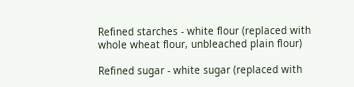Refined starches - white flour (replaced with whole wheat flour, unbleached plain flour)

Refined sugar - white sugar (replaced with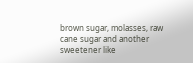brown sugar, molasses, raw cane sugar and another sweetener like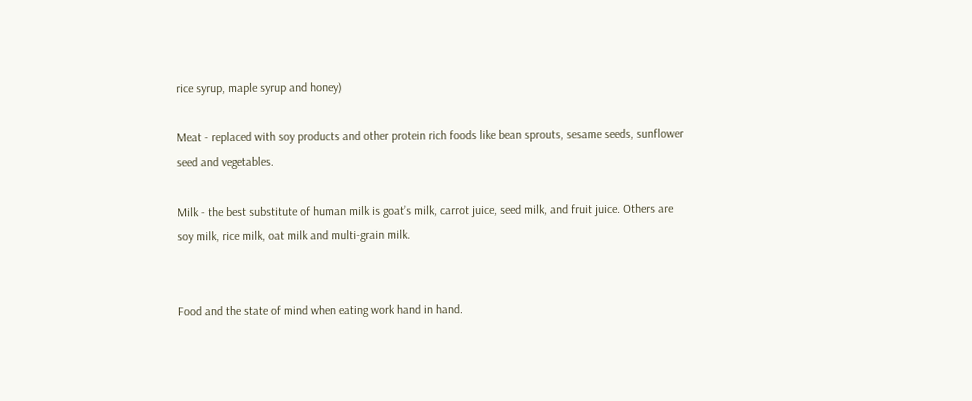rice syrup, maple syrup and honey)

Meat - replaced with soy products and other protein rich foods like bean sprouts, sesame seeds, sunflower seed and vegetables.

Milk - the best substitute of human milk is goat’s milk, carrot juice, seed milk, and fruit juice. Others are soy milk, rice milk, oat milk and multi-grain milk.


Food and the state of mind when eating work hand in hand.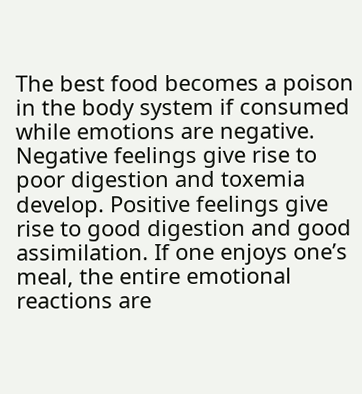The best food becomes a poison in the body system if consumed while emotions are negative. Negative feelings give rise to poor digestion and toxemia develop. Positive feelings give rise to good digestion and good assimilation. If one enjoys one’s meal, the entire emotional reactions are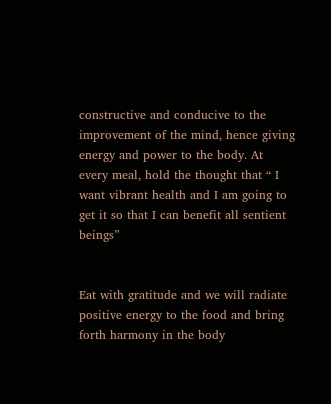constructive and conducive to the improvement of the mind, hence giving energy and power to the body. At every meal, hold the thought that “ I want vibrant health and I am going to get it so that I can benefit all sentient beings”


Eat with gratitude and we will radiate positive energy to the food and bring forth harmony in the body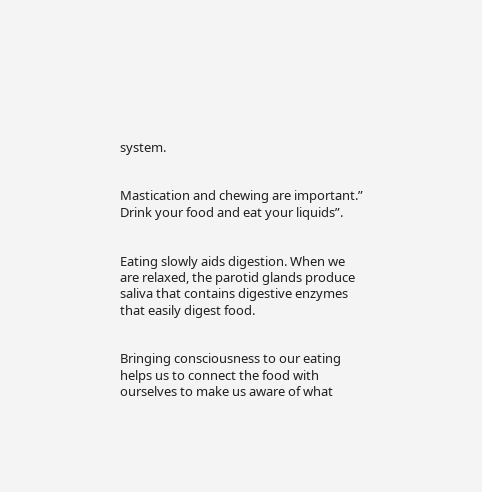system.


Mastication and chewing are important.” Drink your food and eat your liquids”.


Eating slowly aids digestion. When we are relaxed, the parotid glands produce saliva that contains digestive enzymes that easily digest food.


Bringing consciousness to our eating helps us to connect the food with ourselves to make us aware of what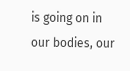is going on in our bodies, our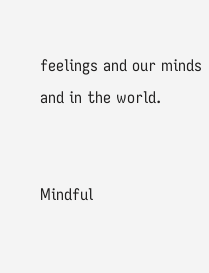feelings and our minds and in the world.


Mindful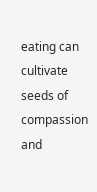eating can cultivate seeds of compassion and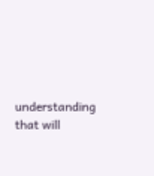understanding that will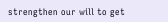strengthen our will to get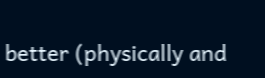better (physically and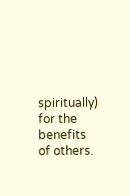spiritually) for the benefits of others.